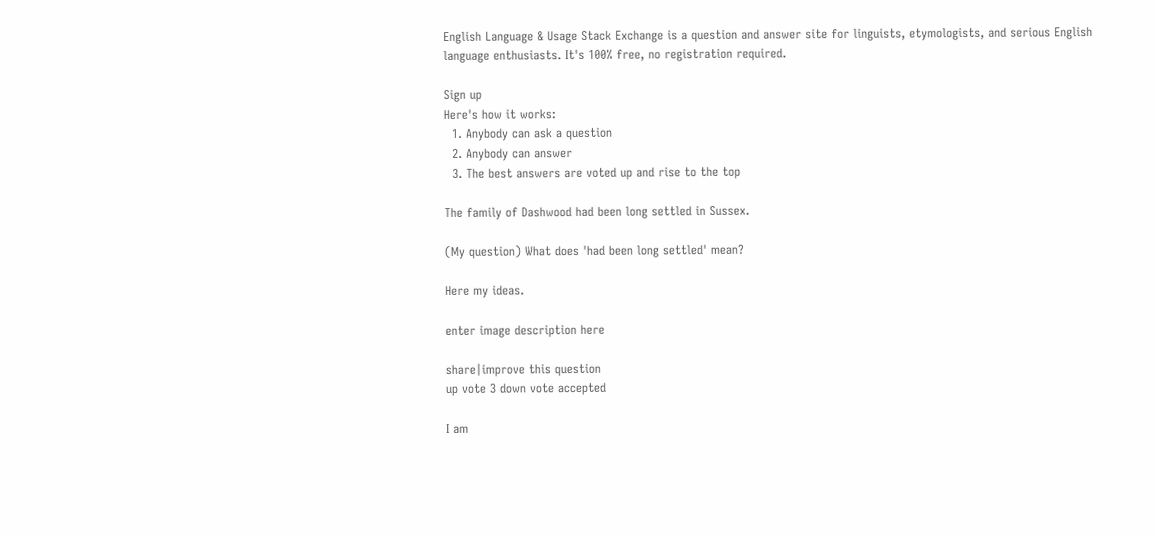English Language & Usage Stack Exchange is a question and answer site for linguists, etymologists, and serious English language enthusiasts. It's 100% free, no registration required.

Sign up
Here's how it works:
  1. Anybody can ask a question
  2. Anybody can answer
  3. The best answers are voted up and rise to the top

The family of Dashwood had been long settled in Sussex.

(My question) What does 'had been long settled' mean?

Here my ideas.

enter image description here

share|improve this question
up vote 3 down vote accepted

I am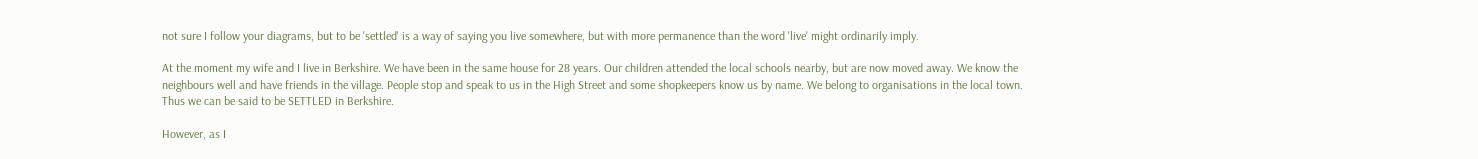not sure I follow your diagrams, but to be 'settled' is a way of saying you live somewhere, but with more permanence than the word 'live' might ordinarily imply.

At the moment my wife and I live in Berkshire. We have been in the same house for 28 years. Our children attended the local schools nearby, but are now moved away. We know the neighbours well and have friends in the village. People stop and speak to us in the High Street and some shopkeepers know us by name. We belong to organisations in the local town. Thus we can be said to be SETTLED in Berkshire.

However, as I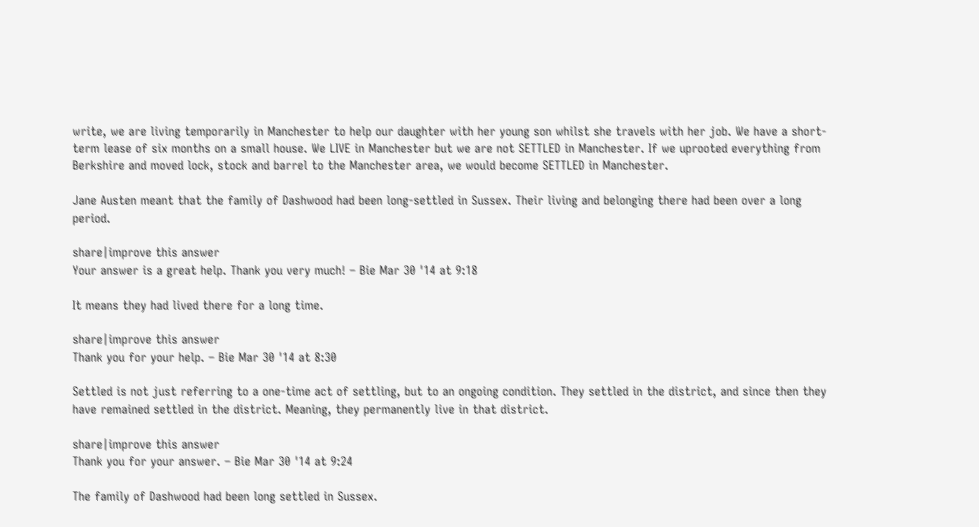write, we are living temporarily in Manchester to help our daughter with her young son whilst she travels with her job. We have a short-term lease of six months on a small house. We LIVE in Manchester but we are not SETTLED in Manchester. If we uprooted everything from Berkshire and moved lock, stock and barrel to the Manchester area, we would become SETTLED in Manchester.

Jane Austen meant that the family of Dashwood had been long-settled in Sussex. Their living and belonging there had been over a long period.

share|improve this answer
Your answer is a great help. Thank you very much! – Bie Mar 30 '14 at 9:18

It means they had lived there for a long time.

share|improve this answer
Thank you for your help. – Bie Mar 30 '14 at 8:30

Settled is not just referring to a one-time act of settling, but to an ongoing condition. They settled in the district, and since then they have remained settled in the district. Meaning, they permanently live in that district.

share|improve this answer
Thank you for your answer. – Bie Mar 30 '14 at 9:24

The family of Dashwood had been long settled in Sussex.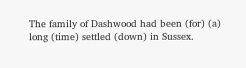The family of Dashwood had been (for) (a) long (time) settled (down) in Sussex.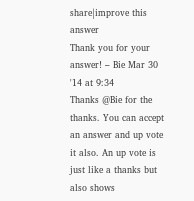share|improve this answer
Thank you for your answer! – Bie Mar 30 '14 at 9:34
Thanks @Bie for the thanks. You can accept an answer and up vote it also. An up vote is just like a thanks but also shows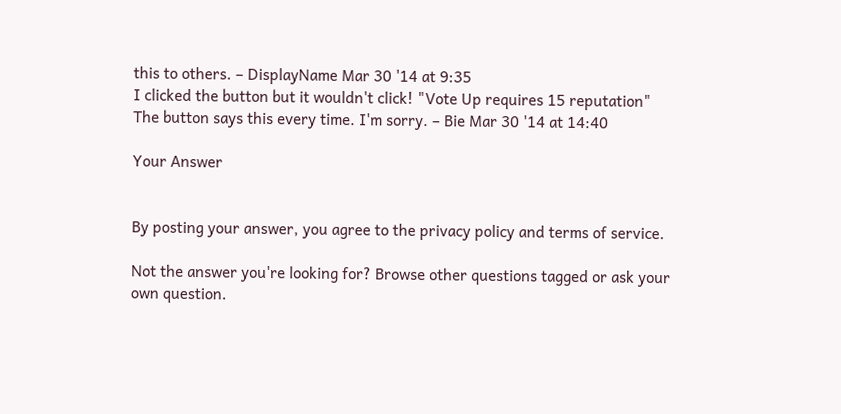this to others. – DisplayName Mar 30 '14 at 9:35
I clicked the button but it wouldn't click! "Vote Up requires 15 reputation" The button says this every time. I'm sorry. – Bie Mar 30 '14 at 14:40

Your Answer


By posting your answer, you agree to the privacy policy and terms of service.

Not the answer you're looking for? Browse other questions tagged or ask your own question.